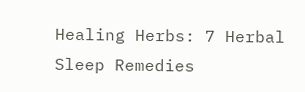Healing Herbs: 7 Herbal Sleep Remedies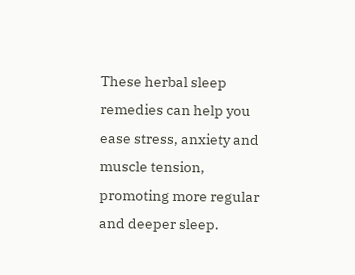These herbal sleep remedies can help you ease stress, anxiety and muscle tension, promoting more regular and deeper sleep.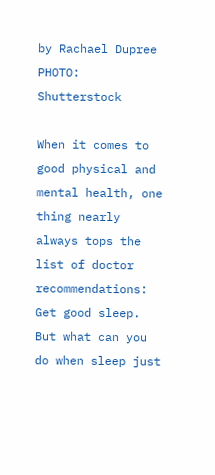by Rachael Dupree
PHOTO: Shutterstock

When it comes to good physical and mental health, one thing nearly always tops the list of doctor recommendations: Get good sleep. But what can you do when sleep just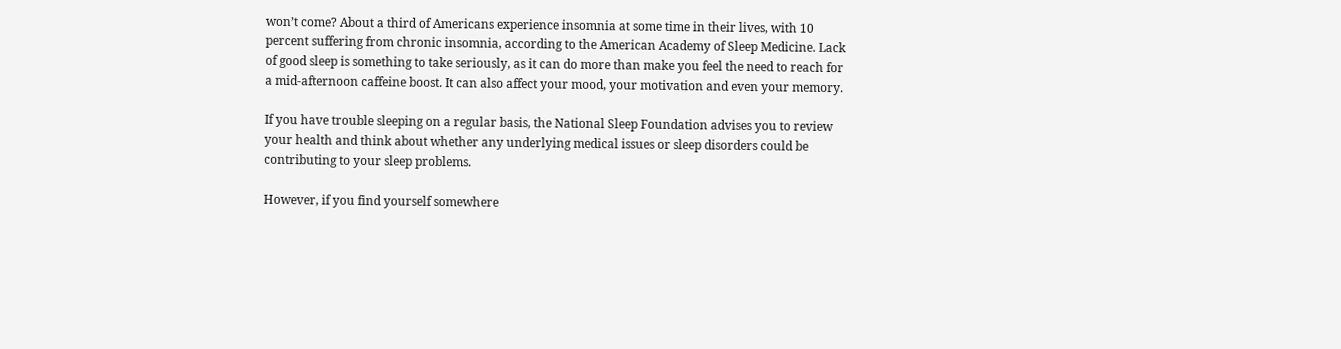won’t come? About a third of Americans experience insomnia at some time in their lives, with 10 percent suffering from chronic insomnia, according to the American Academy of Sleep Medicine. Lack of good sleep is something to take seriously, as it can do more than make you feel the need to reach for a mid-afternoon caffeine boost. It can also affect your mood, your motivation and even your memory.

If you have trouble sleeping on a regular basis, the National Sleep Foundation advises you to review your health and think about whether any underlying medical issues or sleep disorders could be contributing to your sleep problems.

However, if you find yourself somewhere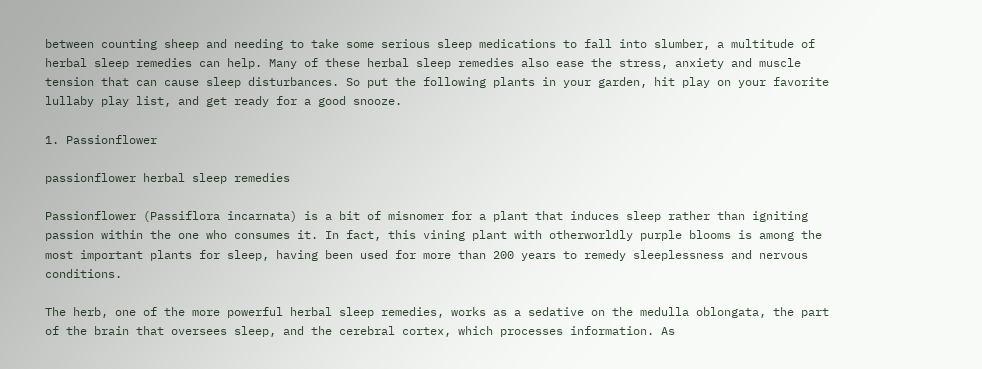between counting sheep and needing to take some serious sleep medications to fall into slumber, a multitude of herbal sleep remedies can help. Many of these herbal sleep remedies also ease the stress, anxiety and muscle tension that can cause sleep disturbances. So put the following plants in your garden, hit play on your favorite lullaby play list, and get ready for a good snooze.

1. Passionflower

passionflower herbal sleep remedies

Passionflower (Passiflora incarnata) is a bit of misnomer for a plant that induces sleep rather than igniting passion within the one who consumes it. In fact, this vining plant with otherworldly purple blooms is among the most important plants for sleep, having been used for more than 200 years to remedy sleeplessness and nervous conditions.

The herb, one of the more powerful herbal sleep remedies, works as a sedative on the medulla oblongata, the part of the brain that oversees sleep, and the cerebral cortex, which processes information. As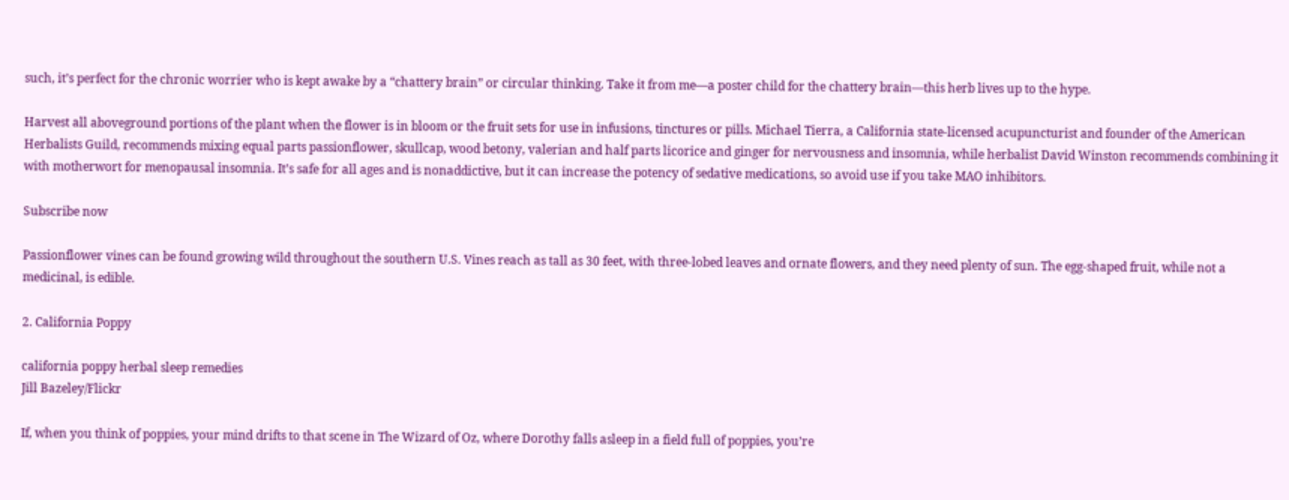such, it’s perfect for the chronic worrier who is kept awake by a “chattery brain” or circular thinking. Take it from me—a poster child for the chattery brain—this herb lives up to the hype.

Harvest all aboveground portions of the plant when the flower is in bloom or the fruit sets for use in infusions, tinctures or pills. Michael Tierra, a California state-licensed acupuncturist and founder of the American Herbalists Guild, recommends mixing equal parts passionflower, skullcap, wood betony, valerian and half parts licorice and ginger for nervousness and insomnia, while herbalist David Winston recommends combining it with motherwort for menopausal insomnia. It’s safe for all ages and is nonaddictive, but it can increase the potency of sedative medications, so avoid use if you take MAO inhibitors.

Subscribe now

Passionflower vines can be found growing wild throughout the southern U.S. Vines reach as tall as 30 feet, with three-lobed leaves and ornate flowers, and they need plenty of sun. The egg-shaped fruit, while not a medicinal, is edible.

2. California Poppy

california poppy herbal sleep remedies
Jill Bazeley/Flickr

If, when you think of poppies, your mind drifts to that scene in The Wizard of Oz, where Dorothy falls asleep in a field full of poppies, you’re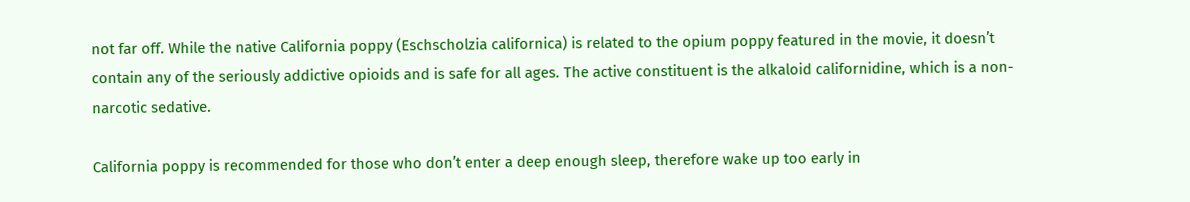not far off. While the native California poppy (Eschscholzia californica) is related to the opium poppy featured in the movie, it doesn’t contain any of the seriously addictive opioids and is safe for all ages. The active constituent is the alkaloid californidine, which is a non-narcotic sedative.

California poppy is recommended for those who don’t enter a deep enough sleep, therefore wake up too early in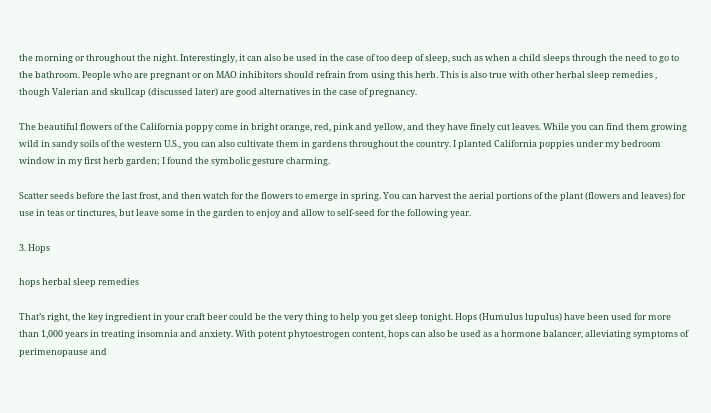the morning or throughout the night. Interestingly, it can also be used in the case of too deep of sleep, such as when a child sleeps through the need to go to the bathroom. People who are pregnant or on MAO inhibitors should refrain from using this herb. This is also true with other herbal sleep remedies , though Valerian and skullcap (discussed later) are good alternatives in the case of pregnancy.

The beautiful flowers of the California poppy come in bright orange, red, pink and yellow, and they have finely cut leaves. While you can find them growing wild in sandy soils of the western U.S., you can also cultivate them in gardens throughout the country. I planted California poppies under my bedroom window in my first herb garden; I found the symbolic gesture charming.

Scatter seeds before the last frost, and then watch for the flowers to emerge in spring. You can harvest the aerial portions of the plant (flowers and leaves) for use in teas or tinctures, but leave some in the garden to enjoy and allow to self-seed for the following year.

3. Hops

hops herbal sleep remedies

That’s right, the key ingredient in your craft beer could be the very thing to help you get sleep tonight. Hops (Humulus lupulus) have been used for more than 1,000 years in treating insomnia and anxiety. With potent phytoestrogen content, hops can also be used as a hormone balancer, alleviating symptoms of perimenopause and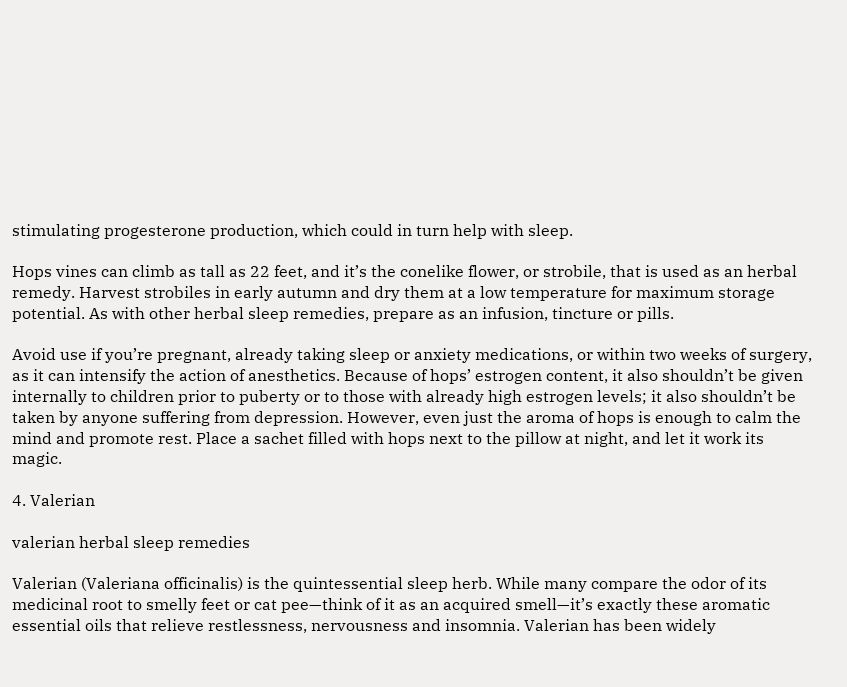stimulating progesterone production, which could in turn help with sleep.

Hops vines can climb as tall as 22 feet, and it’s the conelike flower, or strobile, that is used as an herbal remedy. Harvest strobiles in early autumn and dry them at a low temperature for maximum storage potential. As with other herbal sleep remedies, prepare as an infusion, tincture or pills.

Avoid use if you’re pregnant, already taking sleep or anxiety medications, or within two weeks of surgery, as it can intensify the action of anesthetics. Because of hops’ estrogen content, it also shouldn’t be given internally to children prior to puberty or to those with already high estrogen levels; it also shouldn’t be taken by anyone suffering from depression. However, even just the aroma of hops is enough to calm the mind and promote rest. Place a sachet filled with hops next to the pillow at night, and let it work its magic.

4. Valerian

valerian herbal sleep remedies

Valerian (Valeriana officinalis) is the quintessential sleep herb. While many compare the odor of its medicinal root to smelly feet or cat pee—think of it as an acquired smell—it’s exactly these aromatic essential oils that relieve restlessness, nervousness and insomnia. Valerian has been widely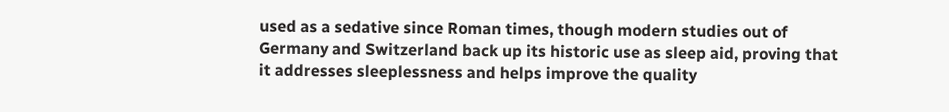used as a sedative since Roman times, though modern studies out of Germany and Switzerland back up its historic use as sleep aid, proving that it addresses sleeplessness and helps improve the quality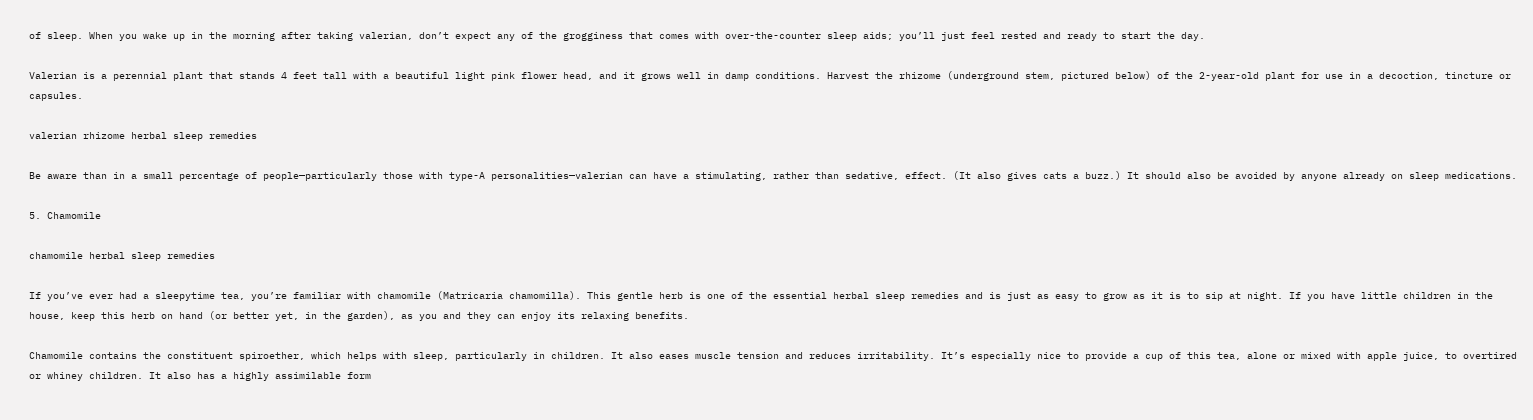of sleep. When you wake up in the morning after taking valerian, don’t expect any of the grogginess that comes with over-the-counter sleep aids; you’ll just feel rested and ready to start the day.

Valerian is a perennial plant that stands 4 feet tall with a beautiful light pink flower head, and it grows well in damp conditions. Harvest the rhizome (underground stem, pictured below) of the 2-year-old plant for use in a decoction, tincture or capsules.

valerian rhizome herbal sleep remedies

Be aware than in a small percentage of people—particularly those with type-A personalities—valerian can have a stimulating, rather than sedative, effect. (It also gives cats a buzz.) It should also be avoided by anyone already on sleep medications.

5. Chamomile

chamomile herbal sleep remedies

If you’ve ever had a sleepytime tea, you’re familiar with chamomile (Matricaria chamomilla). This gentle herb is one of the essential herbal sleep remedies and is just as easy to grow as it is to sip at night. If you have little children in the house, keep this herb on hand (or better yet, in the garden), as you and they can enjoy its relaxing benefits.

Chamomile contains the constituent spiroether, which helps with sleep, particularly in children. It also eases muscle tension and reduces irritability. It’s especially nice to provide a cup of this tea, alone or mixed with apple juice, to overtired or whiney children. It also has a highly assimilable form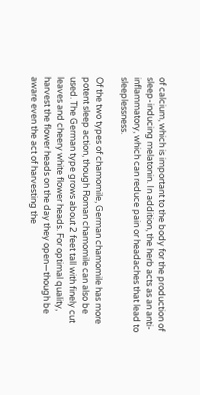of calcium, which is important to the body for the production of sleep-inducing melatonin. In addition, the herb acts as an anti-inflammatory, which can reduce pain or headaches that lead to sleeplessness.

Of the two types of chamomile, German chamomile has more potent sleep action, though Roman chamomile can also be used. The German type grows about 2 feet tall with finely cut leaves and cheery white flower heads. For optimal quality, harvest the flower heads on the day they open—though be aware even the act of harvesting the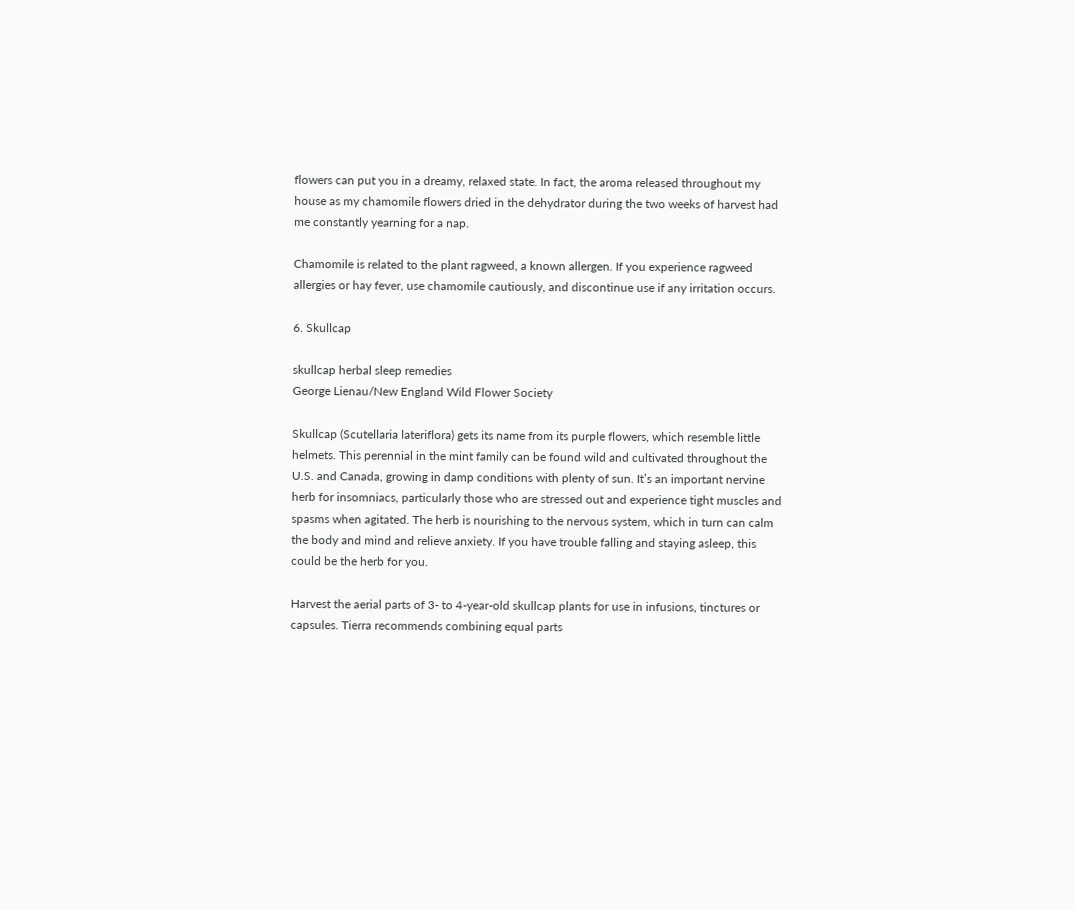flowers can put you in a dreamy, relaxed state. In fact, the aroma released throughout my house as my chamomile flowers dried in the dehydrator during the two weeks of harvest had me constantly yearning for a nap.

Chamomile is related to the plant ragweed, a known allergen. If you experience ragweed allergies or hay fever, use chamomile cautiously, and discontinue use if any irritation occurs.

6. Skullcap

skullcap herbal sleep remedies
George Lienau/New England Wild Flower Society

Skullcap (Scutellaria lateriflora) gets its name from its purple flowers, which resemble little helmets. This perennial in the mint family can be found wild and cultivated throughout the U.S. and Canada, growing in damp conditions with plenty of sun. It’s an important nervine herb for insomniacs, particularly those who are stressed out and experience tight muscles and spasms when agitated. The herb is nourishing to the nervous system, which in turn can calm the body and mind and relieve anxiety. If you have trouble falling and staying asleep, this could be the herb for you.

Harvest the aerial parts of 3- to 4-year-old skullcap plants for use in infusions, tinctures or capsules. Tierra recommends combining equal parts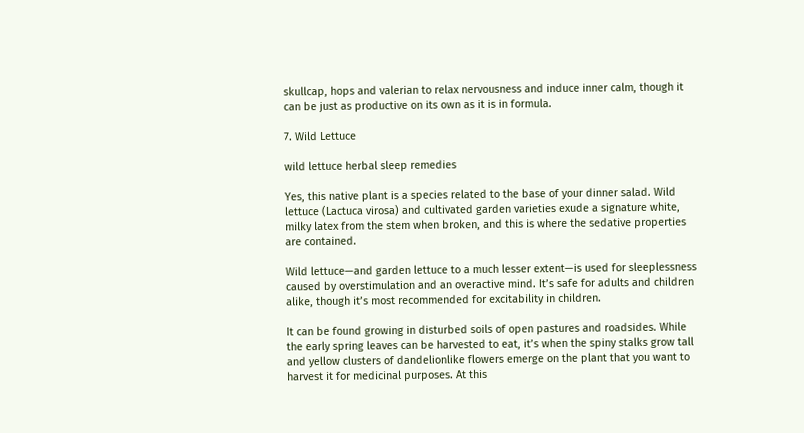skullcap, hops and valerian to relax nervousness and induce inner calm, though it can be just as productive on its own as it is in formula.

7. Wild Lettuce

wild lettuce herbal sleep remedies

Yes, this native plant is a species related to the base of your dinner salad. Wild lettuce (Lactuca virosa) and cultivated garden varieties exude a signature white, milky latex from the stem when broken, and this is where the sedative properties are contained.

Wild lettuce—and garden lettuce to a much lesser extent—is used for sleeplessness caused by overstimulation and an overactive mind. It’s safe for adults and children alike, though it’s most recommended for excitability in children.

It can be found growing in disturbed soils of open pastures and roadsides. While the early spring leaves can be harvested to eat, it’s when the spiny stalks grow tall and yellow clusters of dandelionlike flowers emerge on the plant that you want to harvest it for medicinal purposes. At this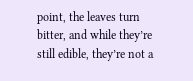point, the leaves turn bitter, and while they’re still edible, they’re not a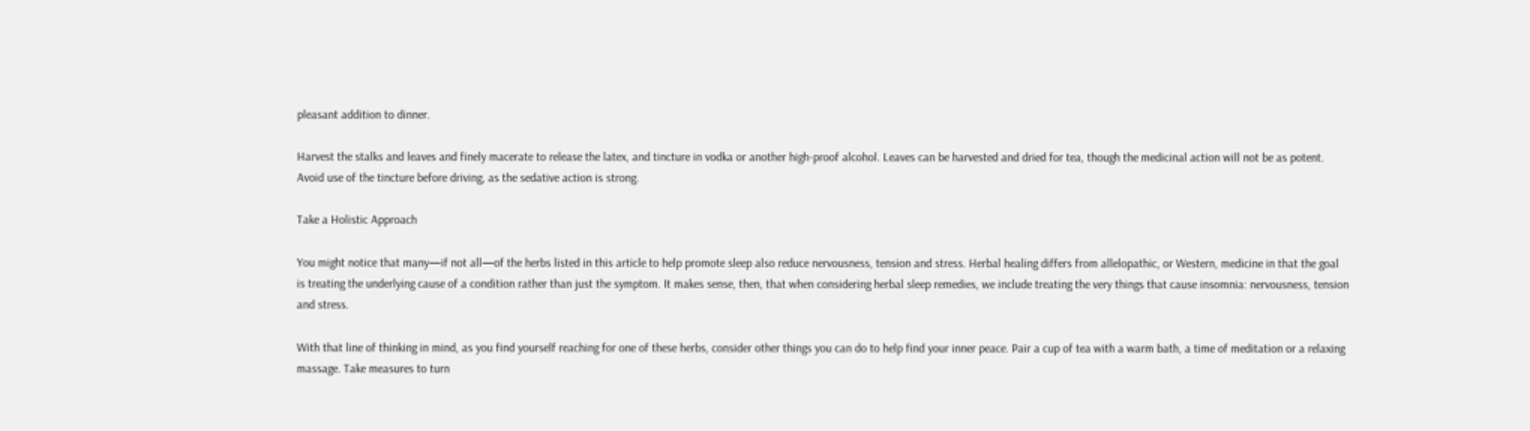pleasant addition to dinner.

Harvest the stalks and leaves and finely macerate to release the latex, and tincture in vodka or another high-proof alcohol. Leaves can be harvested and dried for tea, though the medicinal action will not be as potent. Avoid use of the tincture before driving, as the sedative action is strong.

Take a Holistic Approach

You might notice that many—if not all—of the herbs listed in this article to help promote sleep also reduce nervousness, tension and stress. Herbal healing differs from allelopathic, or Western, medicine in that the goal is treating the underlying cause of a condition rather than just the symptom. It makes sense, then, that when considering herbal sleep remedies, we include treating the very things that cause insomnia: nervousness, tension and stress.

With that line of thinking in mind, as you find yourself reaching for one of these herbs, consider other things you can do to help find your inner peace. Pair a cup of tea with a warm bath, a time of meditation or a relaxing massage. Take measures to turn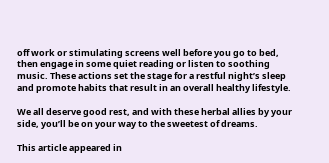off work or stimulating screens well before you go to bed, then engage in some quiet reading or listen to soothing music. These actions set the stage for a restful night’s sleep and promote habits that result in an overall healthy lifestyle.

We all deserve good rest, and with these herbal allies by your side, you’ll be on your way to the sweetest of dreams.

This article appeared in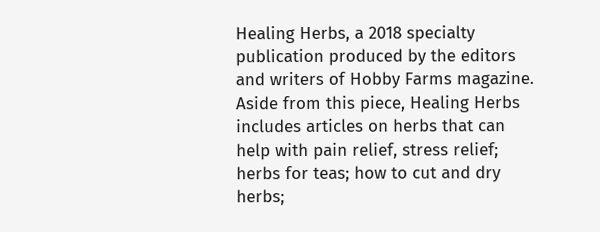Healing Herbs, a 2018 specialty publication produced by the editors and writers of Hobby Farms magazine. Aside from this piece, Healing Herbs includes articles on herbs that can help with pain relief, stress relief; herbs for teas; how to cut and dry herbs;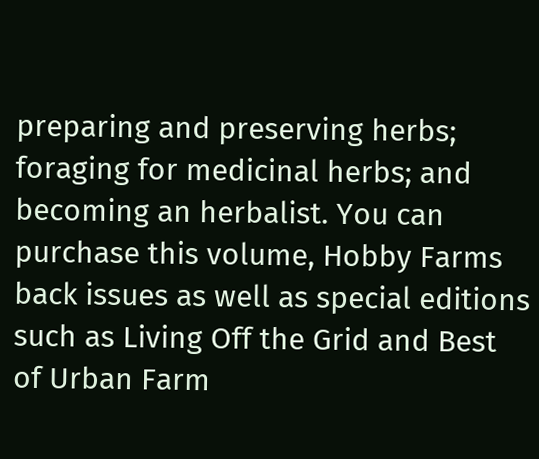preparing and preserving herbs; foraging for medicinal herbs; and becoming an herbalist. You can purchase this volume, Hobby Farms back issues as well as special editions such as Living Off the Grid and Best of Urban Farm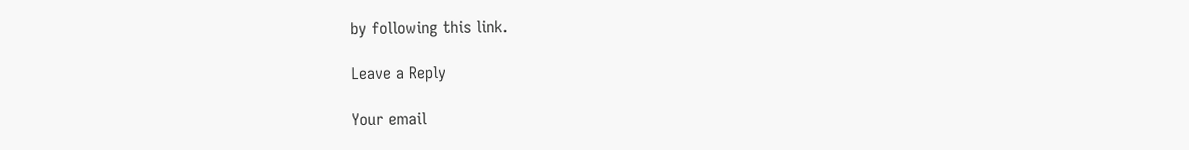by following this link.

Leave a Reply

Your email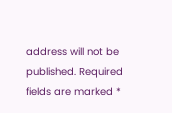address will not be published. Required fields are marked *